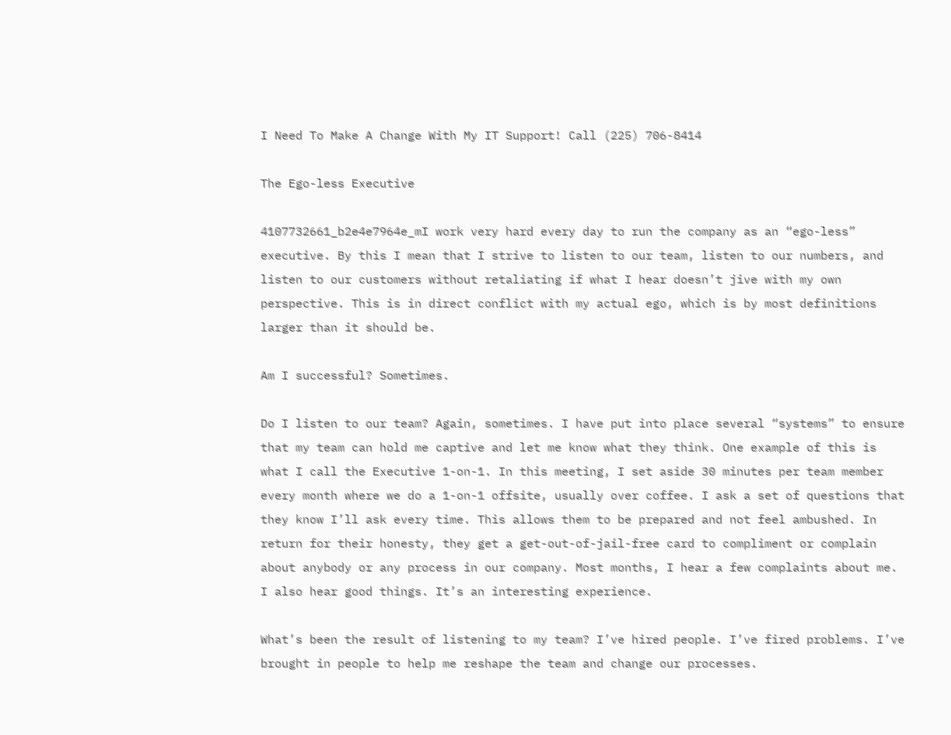I Need To Make A Change With My IT Support! Call (225) 706-8414

The Ego-less Executive

4107732661_b2e4e7964e_mI work very hard every day to run the company as an “ego-less” executive. By this I mean that I strive to listen to our team, listen to our numbers, and listen to our customers without retaliating if what I hear doesn’t jive with my own perspective. This is in direct conflict with my actual ego, which is by most definitions larger than it should be.

Am I successful? Sometimes.

Do I listen to our team? Again, sometimes. I have put into place several “systems” to ensure that my team can hold me captive and let me know what they think. One example of this is what I call the Executive 1-on-1. In this meeting, I set aside 30 minutes per team member every month where we do a 1-on-1 offsite, usually over coffee. I ask a set of questions that they know I’ll ask every time. This allows them to be prepared and not feel ambushed. In return for their honesty, they get a get-out-of-jail-free card to compliment or complain about anybody or any process in our company. Most months, I hear a few complaints about me. I also hear good things. It’s an interesting experience.

What’s been the result of listening to my team? I’ve hired people. I’ve fired problems. I’ve brought in people to help me reshape the team and change our processes.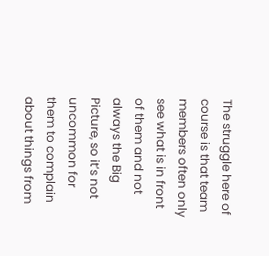The struggle here of course is that team members often only see what is in front of them and not always the Big Picture, so it’s not uncommon for them to complain about things from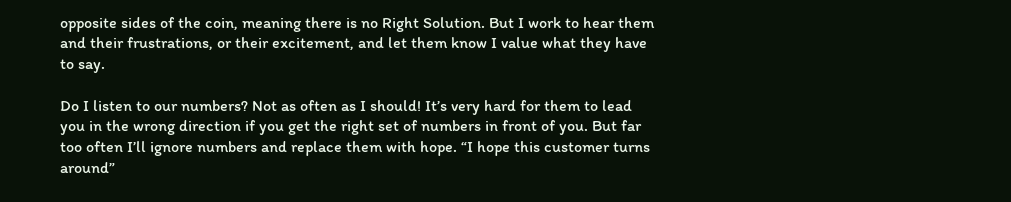opposite sides of the coin, meaning there is no Right Solution. But I work to hear them and their frustrations, or their excitement, and let them know I value what they have to say.

Do I listen to our numbers? Not as often as I should! It’s very hard for them to lead you in the wrong direction if you get the right set of numbers in front of you. But far too often I’ll ignore numbers and replace them with hope. “I hope this customer turns around”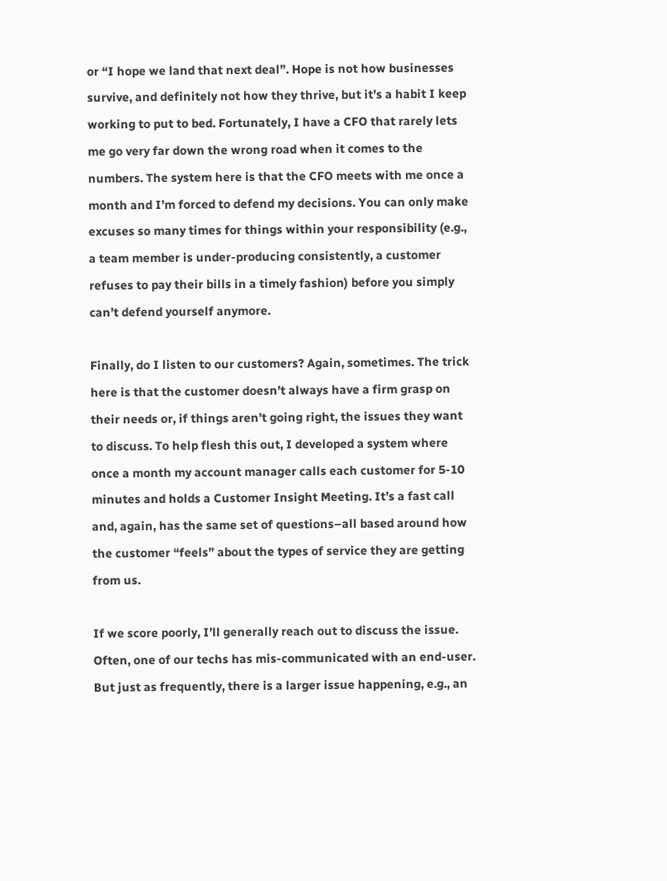or “I hope we land that next deal”. Hope is not how businesses survive, and definitely not how they thrive, but it’s a habit I keep working to put to bed. Fortunately, I have a CFO that rarely lets me go very far down the wrong road when it comes to the numbers. The system here is that the CFO meets with me once a month and I’m forced to defend my decisions. You can only make excuses so many times for things within your responsibility (e.g., a team member is under-producing consistently, a customer refuses to pay their bills in a timely fashion) before you simply can’t defend yourself anymore.

Finally, do I listen to our customers? Again, sometimes. The trick here is that the customer doesn’t always have a firm grasp on their needs or, if things aren’t going right, the issues they want to discuss. To help flesh this out, I developed a system where once a month my account manager calls each customer for 5-10 minutes and holds a Customer Insight Meeting. It’s a fast call and, again, has the same set of questions–all based around how the customer “feels” about the types of service they are getting from us.

If we score poorly, I’ll generally reach out to discuss the issue. Often, one of our techs has mis-communicated with an end-user. But just as frequently, there is a larger issue happening, e.g., an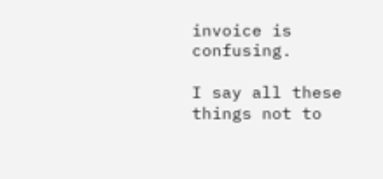invoice is confusing.

I say all these things not to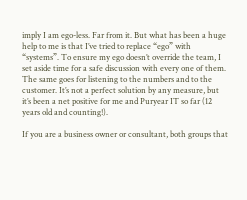imply I am ego-less. Far from it. But what has been a huge help to me is that I’ve tried to replace “ego” with “systems”. To ensure my ego doesn’t override the team, I set aside time for a safe discussion with every one of them. The same goes for listening to the numbers and to the customer. It’s not a perfect solution by any measure, but it’s been a net positive for me and Puryear IT so far (12 years old and counting!).

If you are a business owner or consultant, both groups that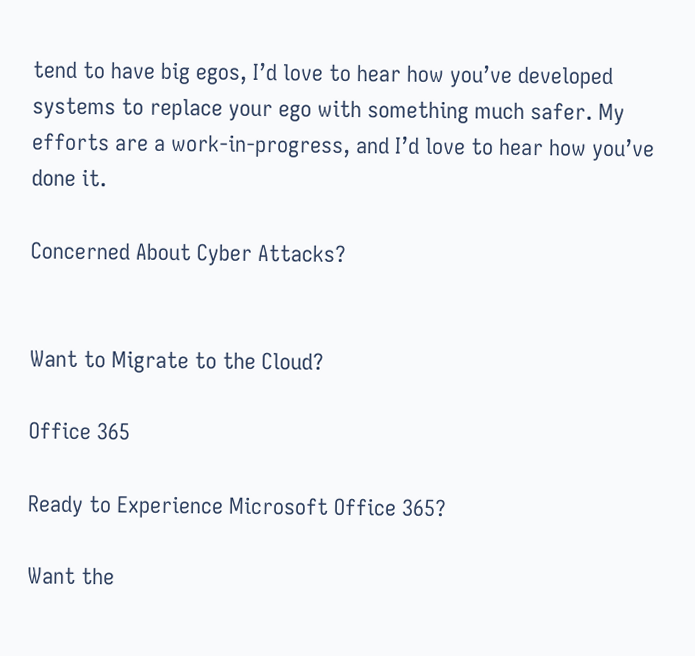tend to have big egos, I’d love to hear how you’ve developed systems to replace your ego with something much safer. My efforts are a work-in-progress, and I’d love to hear how you’ve done it.

Concerned About Cyber Attacks?


Want to Migrate to the Cloud?

Office 365

Ready to Experience Microsoft Office 365?

Want the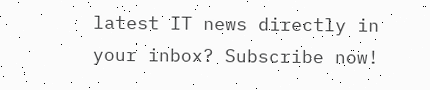latest IT news directly in your inbox? Subscribe now!